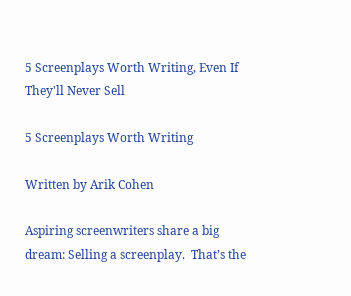5 Screenplays Worth Writing, Even If They'll Never Sell

5 Screenplays Worth Writing

Written by Arik Cohen

Aspiring screenwriters share a big dream: Selling a screenplay.  That’s the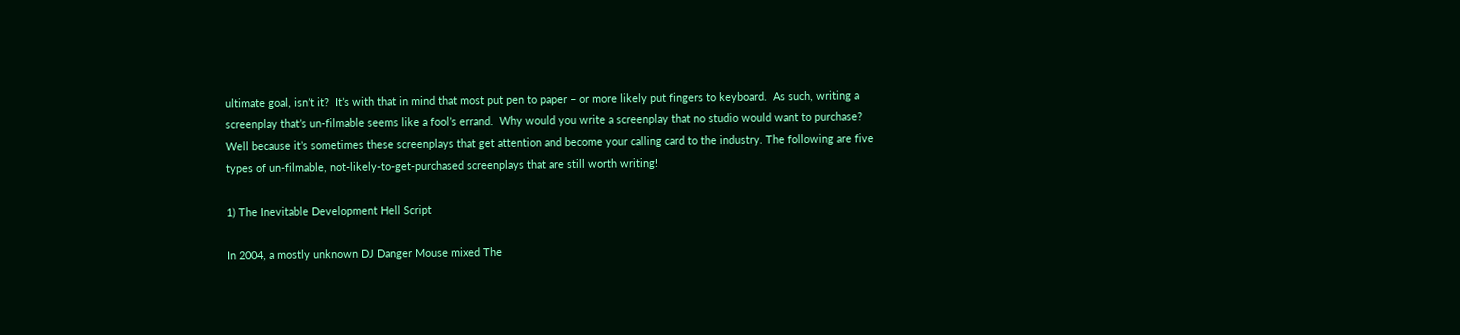ultimate goal, isn’t it?  It’s with that in mind that most put pen to paper – or more likely put fingers to keyboard.  As such, writing a screenplay that’s un-filmable seems like a fool’s errand.  Why would you write a screenplay that no studio would want to purchase?  Well because it’s sometimes these screenplays that get attention and become your calling card to the industry. The following are five types of un-filmable, not-likely-to-get-purchased screenplays that are still worth writing!

1) The Inevitable Development Hell Script

In 2004, a mostly unknown DJ Danger Mouse mixed The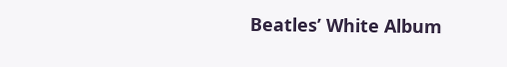Beatles’ White Album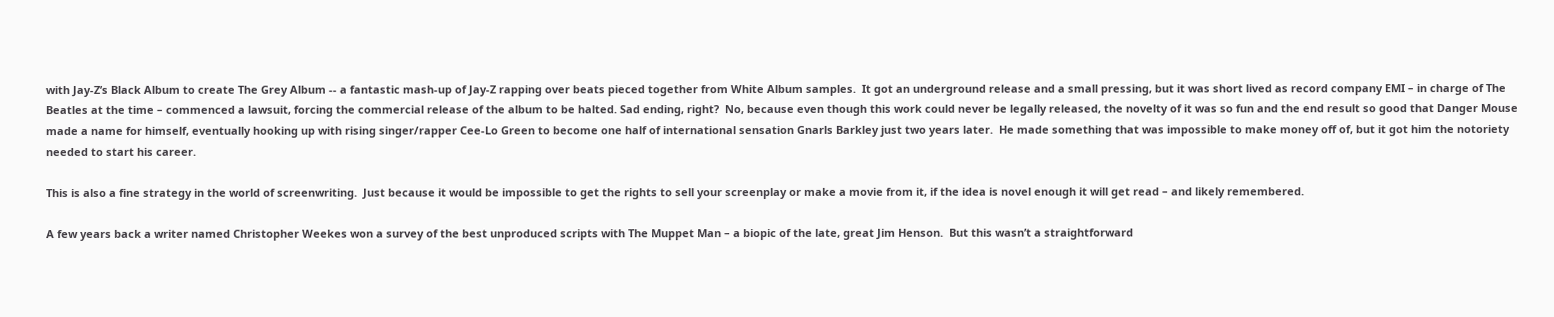with Jay-Z’s Black Album to create The Grey Album -- a fantastic mash-up of Jay-Z rapping over beats pieced together from White Album samples.  It got an underground release and a small pressing, but it was short lived as record company EMI – in charge of The Beatles at the time – commenced a lawsuit, forcing the commercial release of the album to be halted. Sad ending, right?  No, because even though this work could never be legally released, the novelty of it was so fun and the end result so good that Danger Mouse made a name for himself, eventually hooking up with rising singer/rapper Cee-Lo Green to become one half of international sensation Gnarls Barkley just two years later.  He made something that was impossible to make money off of, but it got him the notoriety needed to start his career.

This is also a fine strategy in the world of screenwriting.  Just because it would be impossible to get the rights to sell your screenplay or make a movie from it, if the idea is novel enough it will get read – and likely remembered.

A few years back a writer named Christopher Weekes won a survey of the best unproduced scripts with The Muppet Man – a biopic of the late, great Jim Henson.  But this wasn’t a straightforward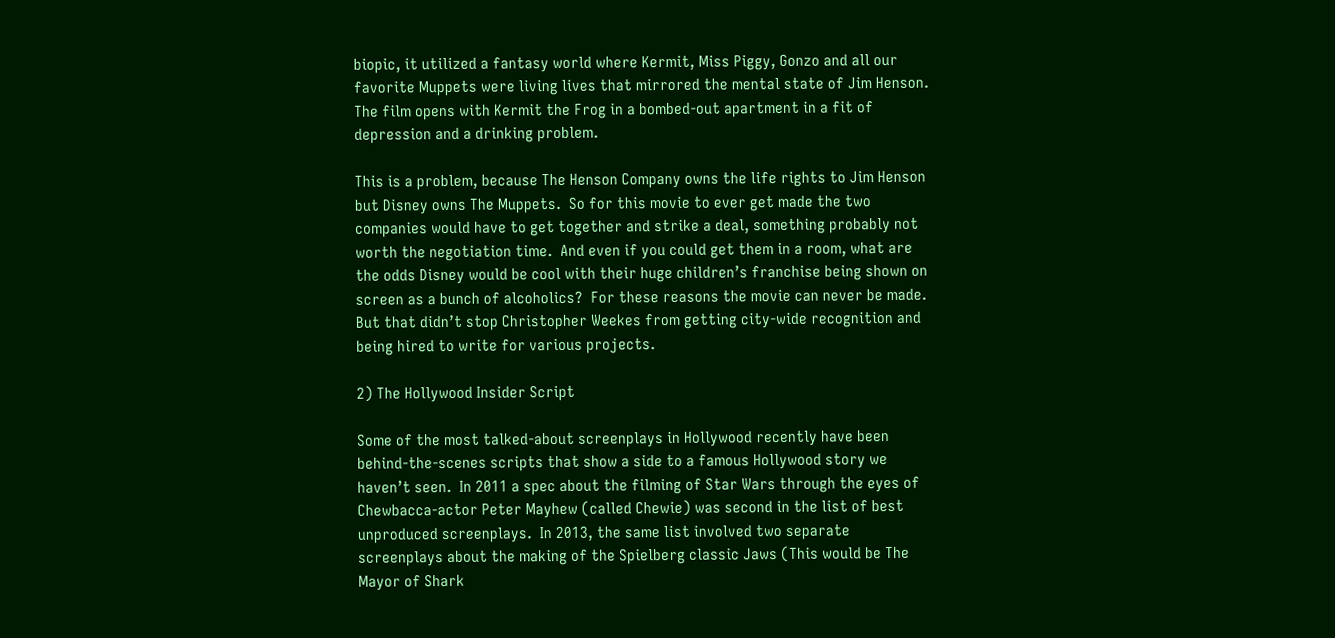biopic, it utilized a fantasy world where Kermit, Miss Piggy, Gonzo and all our favorite Muppets were living lives that mirrored the mental state of Jim Henson.  The film opens with Kermit the Frog in a bombed-out apartment in a fit of depression and a drinking problem.

This is a problem, because The Henson Company owns the life rights to Jim Henson but Disney owns The Muppets.  So for this movie to ever get made the two companies would have to get together and strike a deal, something probably not worth the negotiation time.  And even if you could get them in a room, what are the odds Disney would be cool with their huge children’s franchise being shown on screen as a bunch of alcoholics?  For these reasons the movie can never be made.  But that didn’t stop Christopher Weekes from getting city-wide recognition and being hired to write for various projects.

2) The Hollywood Insider Script

Some of the most talked-about screenplays in Hollywood recently have been behind-the-scenes scripts that show a side to a famous Hollywood story we haven’t seen.  In 2011 a spec about the filming of Star Wars through the eyes of Chewbacca-actor Peter Mayhew (called Chewie) was second in the list of best unproduced screenplays.  In 2013, the same list involved two separate screenplays about the making of the Spielberg classic Jaws (This would be The Mayor of Shark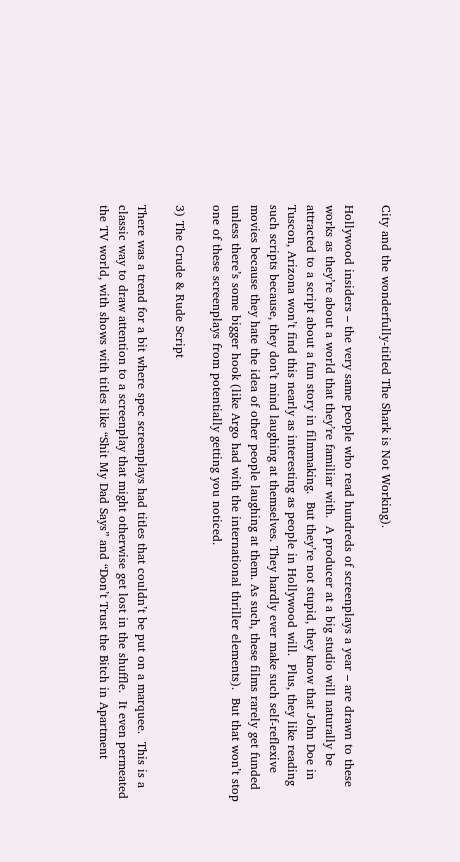City and the wonderfully-titled The Shark is Not Working).

Hollywood insiders – the very same people who read hundreds of screenplays a year – are drawn to these works as they’re about a world that they’re familiar with.  A producer at a big studio will naturally be attracted to a script about a fun story in filmmaking.  But they’re not stupid, they know that John Doe in Tuscon, Arizona won’t find this nearly as interesting as people in Hollywood will.  Plus, they like reading such scripts because, they don’t mind laughing at themselves. They hardly ever make such self-reflexive movies because they hate the idea of other people laughing at them. As such, these films rarely get funded unless there’s some bigger hook (like Argo had with the international thriller elements).  But that won’t stop one of these screenplays from potentially getting you noticed.

3) The Crude & Rude Script

There was a trend for a bit where spec screenplays had titles that couldn’t be put on a marquee.  This is a classic way to draw attention to a screenplay that might otherwise get lost in the shuffle.  It even permeated the TV world, with shows with titles like “Shit My Dad Says” and “Don’t Trust the Bitch in Apartment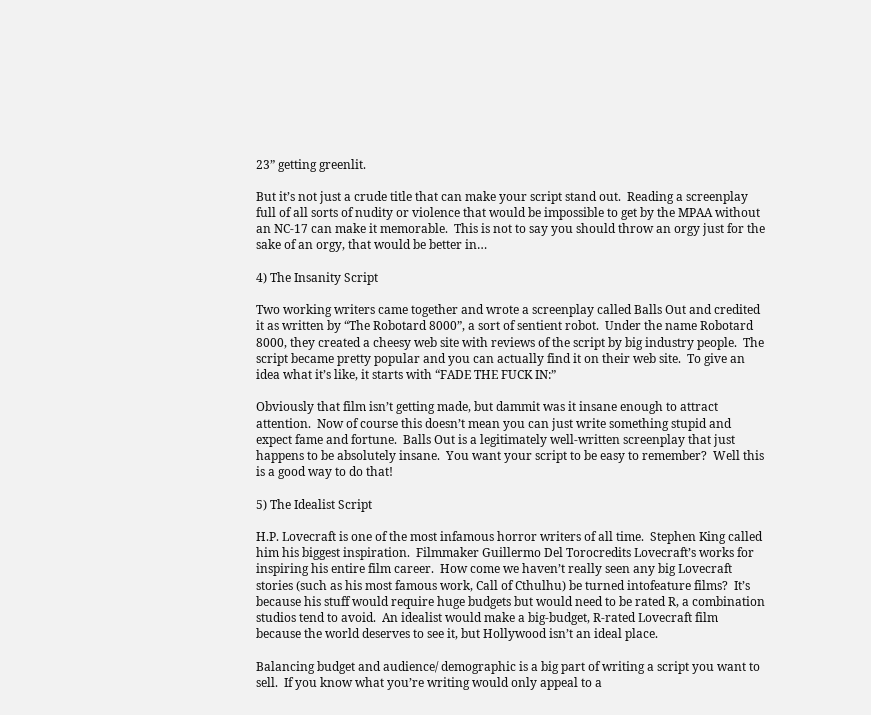23” getting greenlit.

But it’s not just a crude title that can make your script stand out.  Reading a screenplay full of all sorts of nudity or violence that would be impossible to get by the MPAA without an NC-17 can make it memorable.  This is not to say you should throw an orgy just for the sake of an orgy, that would be better in…

4) The Insanity Script

Two working writers came together and wrote a screenplay called Balls Out and credited it as written by “The Robotard 8000”, a sort of sentient robot.  Under the name Robotard 8000, they created a cheesy web site with reviews of the script by big industry people.  The script became pretty popular and you can actually find it on their web site.  To give an idea what it’s like, it starts with “FADE THE FUCK IN:”

Obviously that film isn’t getting made, but dammit was it insane enough to attract attention.  Now of course this doesn’t mean you can just write something stupid and expect fame and fortune.  Balls Out is a legitimately well-written screenplay that just happens to be absolutely insane.  You want your script to be easy to remember?  Well this is a good way to do that!

5) The Idealist Script

H.P. Lovecraft is one of the most infamous horror writers of all time.  Stephen King called him his biggest inspiration.  Filmmaker Guillermo Del Torocredits Lovecraft’s works for inspiring his entire film career.  How come we haven’t really seen any big Lovecraft stories (such as his most famous work, Call of Cthulhu) be turned intofeature films?  It’s because his stuff would require huge budgets but would need to be rated R, a combination studios tend to avoid.  An idealist would make a big-budget, R-rated Lovecraft film because the world deserves to see it, but Hollywood isn’t an ideal place.

Balancing budget and audience/ demographic is a big part of writing a script you want to sell.  If you know what you’re writing would only appeal to a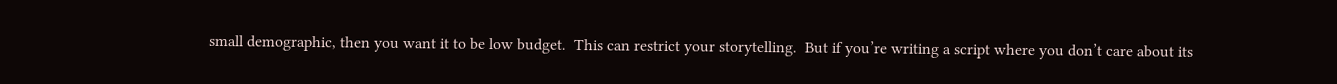small demographic, then you want it to be low budget.  This can restrict your storytelling.  But if you’re writing a script where you don’t care about its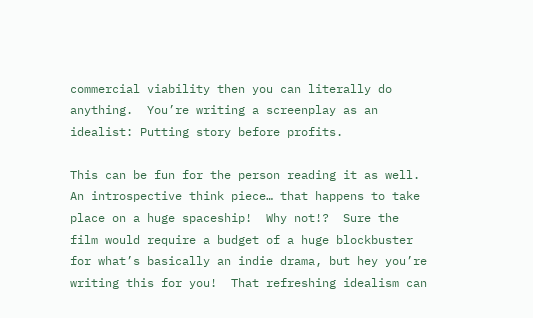commercial viability then you can literally do anything.  You’re writing a screenplay as an idealist: Putting story before profits.

This can be fun for the person reading it as well.  An introspective think piece… that happens to take place on a huge spaceship!  Why not!?  Sure the film would require a budget of a huge blockbuster for what’s basically an indie drama, but hey you’re writing this for you!  That refreshing idealism can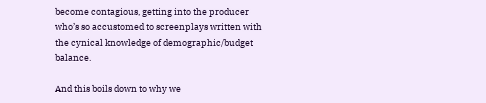become contagious, getting into the producer who’s so accustomed to screenplays written with the cynical knowledge of demographic/budget balance.

And this boils down to why we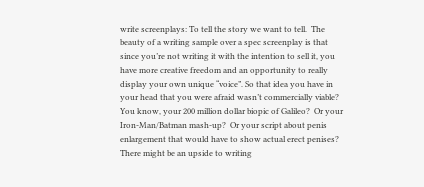write screenplays: To tell the story we want to tell.  The beauty of a writing sample over a spec screenplay is that since you’re not writing it with the intention to sell it, you have more creative freedom and an opportunity to really display your own unique “voice”. So that idea you have in your head that you were afraid wasn’t commercially viable?  You know, your 200 million dollar biopic of Galileo?  Or your Iron-Man/Batman mash-up?  Or your script about penis enlargement that would have to show actual erect penises?  There might be an upside to writing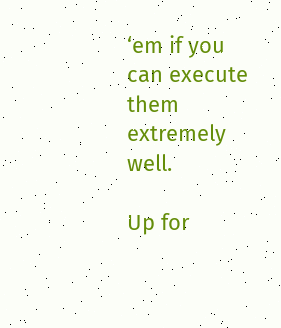‘em if you can execute them extremely well.

Up for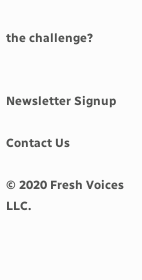the challenge?


Newsletter Signup

Contact Us

© 2020 Fresh Voices LLC.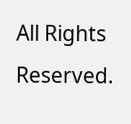All Rights Reserved.